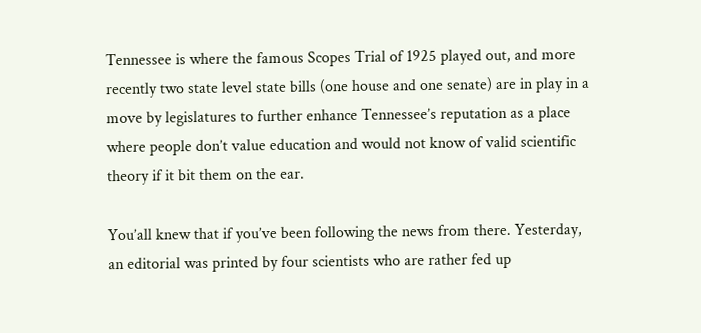Tennessee is where the famous Scopes Trial of 1925 played out, and more recently two state level state bills (one house and one senate) are in play in a move by legislatures to further enhance Tennessee’s reputation as a place where people don’t value education and would not know of valid scientific theory if it bit them on the ear.

You’all knew that if you’ve been following the news from there. Yesterday, an editorial was printed by four scientists who are rather fed up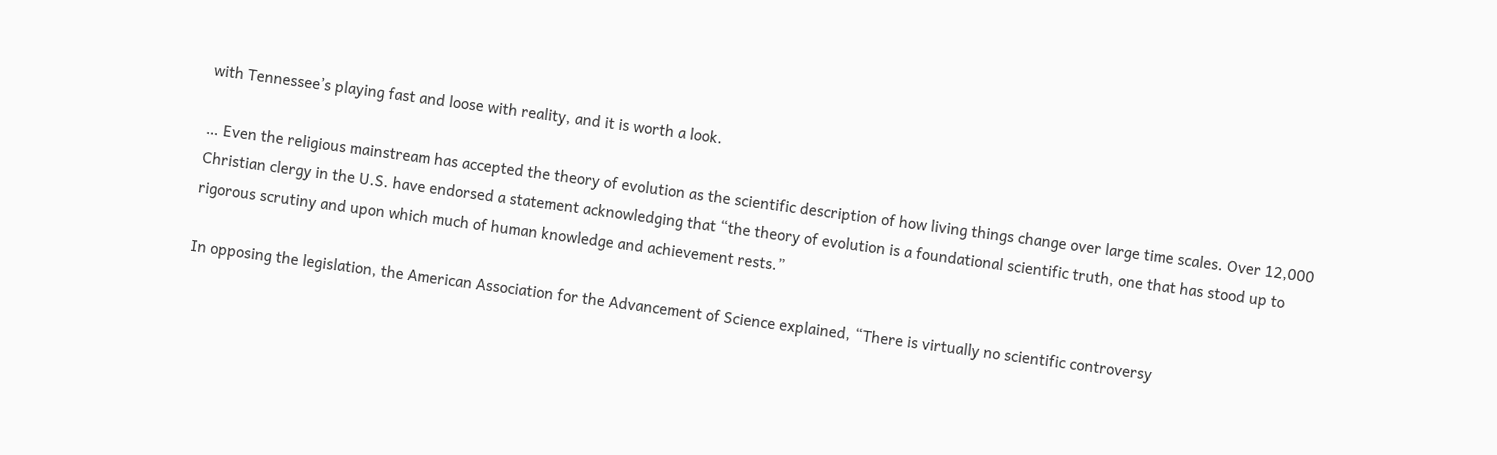with Tennessee’s playing fast and loose with reality, and it is worth a look.

… Even the religious mainstream has accepted the theory of evolution as the scientific description of how living things change over large time scales. Over 12,000 Christian clergy in the U.S. have endorsed a statement acknowledging that “the theory of evolution is a foundational scientific truth, one that has stood up to rigorous scrutiny and upon which much of human knowledge and achievement rests.”

In opposing the legislation, the American Association for the Advancement of Science explained, “There is virtually no scientific controversy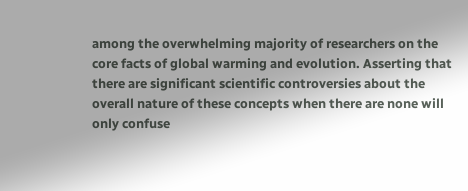among the overwhelming majority of researchers on the core facts of global warming and evolution. Asserting that there are significant scientific controversies about the overall nature of these concepts when there are none will only confuse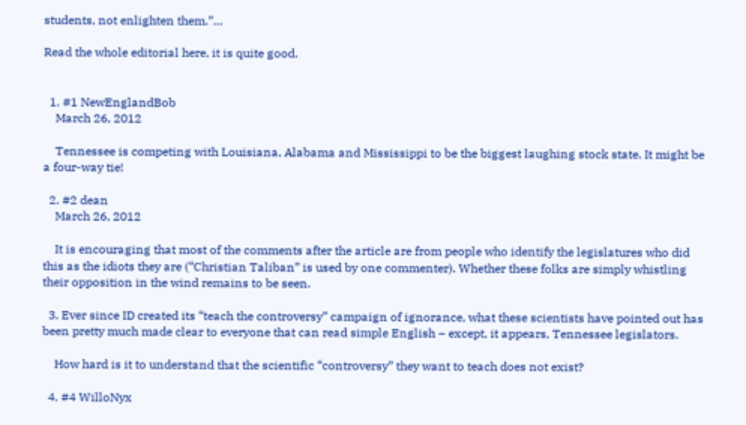students, not enlighten them.”…

Read the whole editorial here, it is quite good.


  1. #1 NewEnglandBob
    March 26, 2012

    Tennessee is competing with Louisiana, Alabama and Mississippi to be the biggest laughing stock state. It might be a four-way tie!

  2. #2 dean
    March 26, 2012

    It is encouraging that most of the comments after the article are from people who identify the legislatures who did this as the idiots they are (“Christian Taliban” is used by one commenter). Whether these folks are simply whistling their opposition in the wind remains to be seen.

  3. Ever since ID created its “teach the controversy” campaign of ignorance, what these scientists have pointed out has been pretty much made clear to everyone that can read simple English – except, it appears, Tennessee legislators.

    How hard is it to understand that the scientific “controversy” they want to teach does not exist?

  4. #4 WilloNyx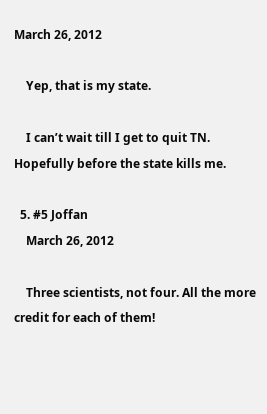March 26, 2012

    Yep, that is my state.

    I can’t wait till I get to quit TN. Hopefully before the state kills me.

  5. #5 Joffan
    March 26, 2012

    Three scientists, not four. All the more credit for each of them!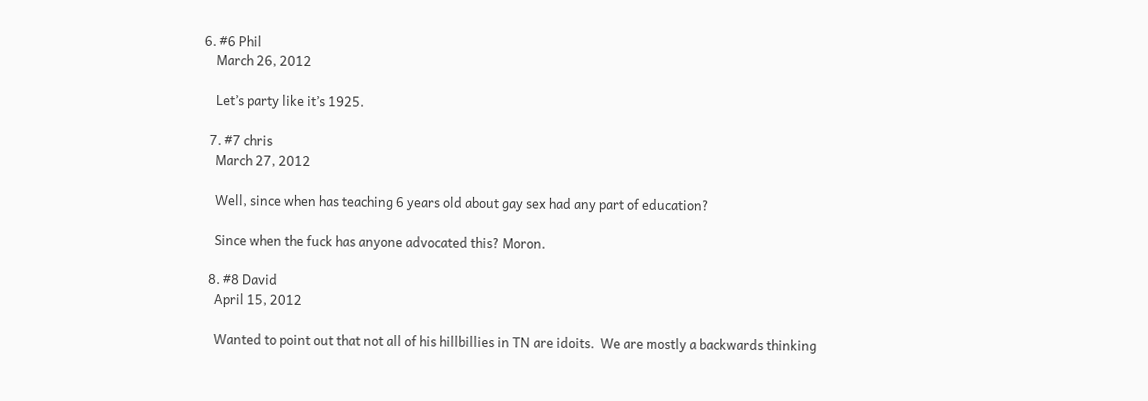6. #6 Phil
    March 26, 2012

    Let’s party like it’s 1925.

  7. #7 chris
    March 27, 2012

    Well, since when has teaching 6 years old about gay sex had any part of education?

    Since when the fuck has anyone advocated this? Moron.

  8. #8 David
    April 15, 2012

    Wanted to point out that not all of his hillbillies in TN are idoits.  We are mostly a backwards thinking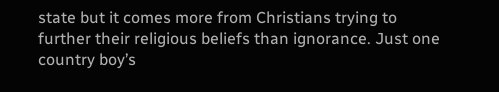state but it comes more from Christians trying to further their religious beliefs than ignorance. Just one country boy’s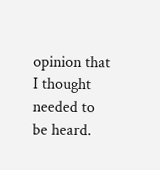opinion that I thought needed to be heard.